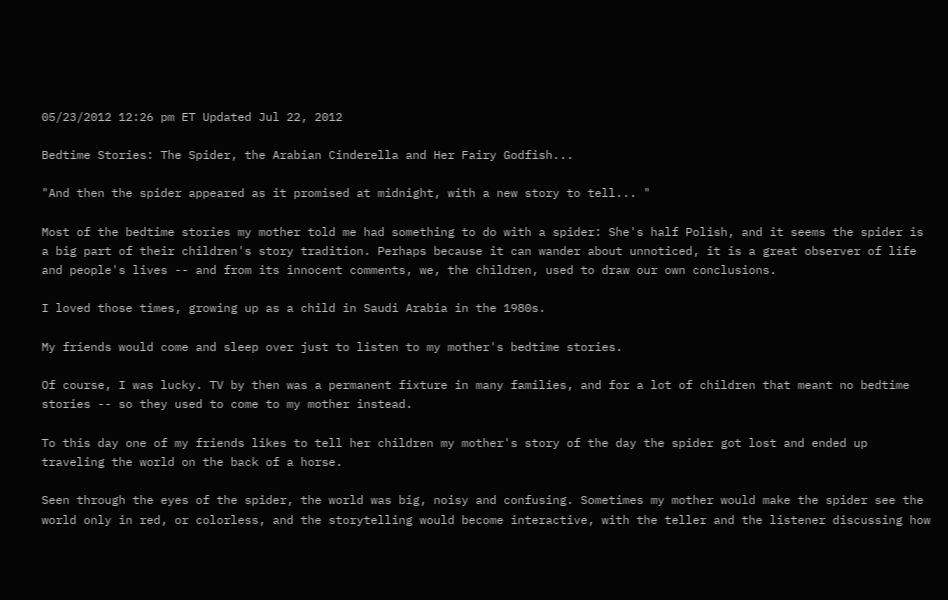05/23/2012 12:26 pm ET Updated Jul 22, 2012

Bedtime Stories: The Spider, the Arabian Cinderella and Her Fairy Godfish...

"And then the spider appeared as it promised at midnight, with a new story to tell... "

Most of the bedtime stories my mother told me had something to do with a spider: She's half Polish, and it seems the spider is a big part of their children's story tradition. Perhaps because it can wander about unnoticed, it is a great observer of life and people's lives -- and from its innocent comments, we, the children, used to draw our own conclusions.

I loved those times, growing up as a child in Saudi Arabia in the 1980s.

My friends would come and sleep over just to listen to my mother's bedtime stories.

Of course, I was lucky. TV by then was a permanent fixture in many families, and for a lot of children that meant no bedtime stories -- so they used to come to my mother instead.

To this day one of my friends likes to tell her children my mother's story of the day the spider got lost and ended up traveling the world on the back of a horse.

Seen through the eyes of the spider, the world was big, noisy and confusing. Sometimes my mother would make the spider see the world only in red, or colorless, and the storytelling would become interactive, with the teller and the listener discussing how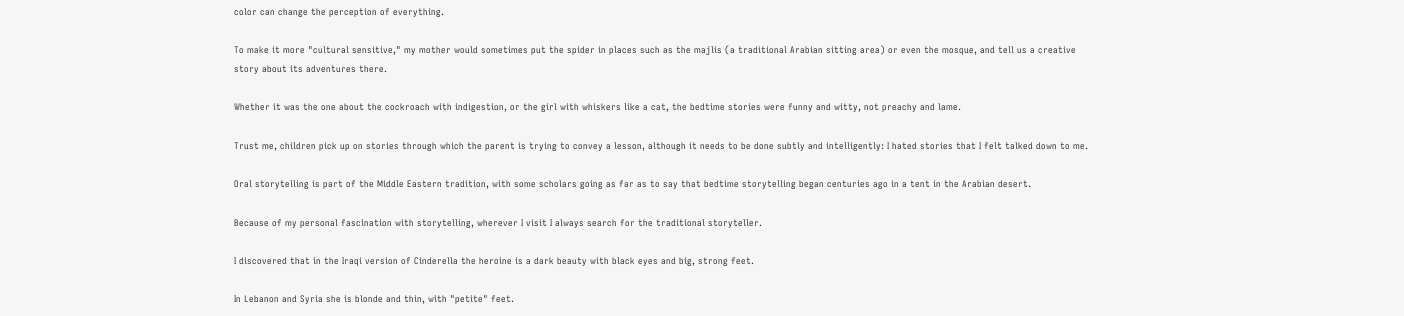color can change the perception of everything.

To make it more "cultural sensitive," my mother would sometimes put the spider in places such as the majlis (a traditional Arabian sitting area) or even the mosque, and tell us a creative story about its adventures there.

Whether it was the one about the cockroach with indigestion, or the girl with whiskers like a cat, the bedtime stories were funny and witty, not preachy and lame.

Trust me, children pick up on stories through which the parent is trying to convey a lesson, although it needs to be done subtly and intelligently: I hated stories that I felt talked down to me.

Oral storytelling is part of the Middle Eastern tradition, with some scholars going as far as to say that bedtime storytelling began centuries ago in a tent in the Arabian desert.

Because of my personal fascination with storytelling, wherever I visit I always search for the traditional storyteller.

I discovered that in the Iraqi version of Cinderella the heroine is a dark beauty with black eyes and big, strong feet.

In Lebanon and Syria she is blonde and thin, with "petite" feet.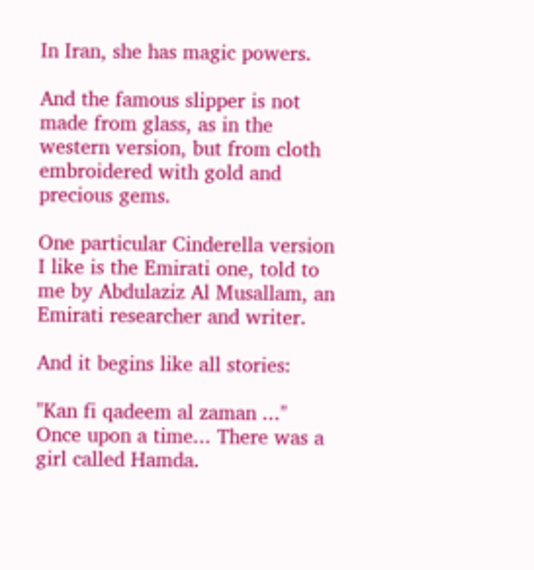In Iran, she has magic powers.

And the famous slipper is not made from glass, as in the western version, but from cloth embroidered with gold and precious gems.

One particular Cinderella version I like is the Emirati one, told to me by Abdulaziz Al Musallam, an Emirati researcher and writer.

And it begins like all stories:

"Kan fi qadeem al zaman ..." Once upon a time... There was a girl called Hamda.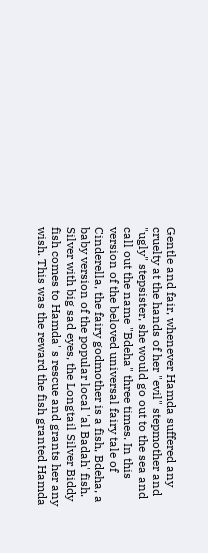Gentle and fair, whenever Hamda suffered any cruelty at the hands of her "evil" stepmother and "ugly" stepsister, she would go out to the sea and call out the name "Bdeha" three times. In this version of the beloved universal fairy tale of Cinderella, the fairy godmother is a fish, Bdeha, a baby version of the popular local 'al Badah' fish. Silver with big sad eyes, the Longtail Silver Biddy fish comes to Hamda' s rescue and grants her any wish. This was the reward the fish granted Hamda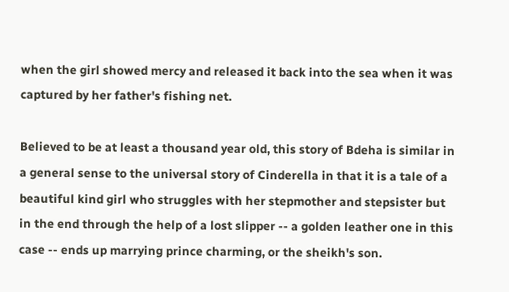when the girl showed mercy and released it back into the sea when it was captured by her father's fishing net.

Believed to be at least a thousand year old, this story of Bdeha is similar in a general sense to the universal story of Cinderella in that it is a tale of a beautiful kind girl who struggles with her stepmother and stepsister but in the end through the help of a lost slipper -- a golden leather one in this case -- ends up marrying prince charming, or the sheikh's son.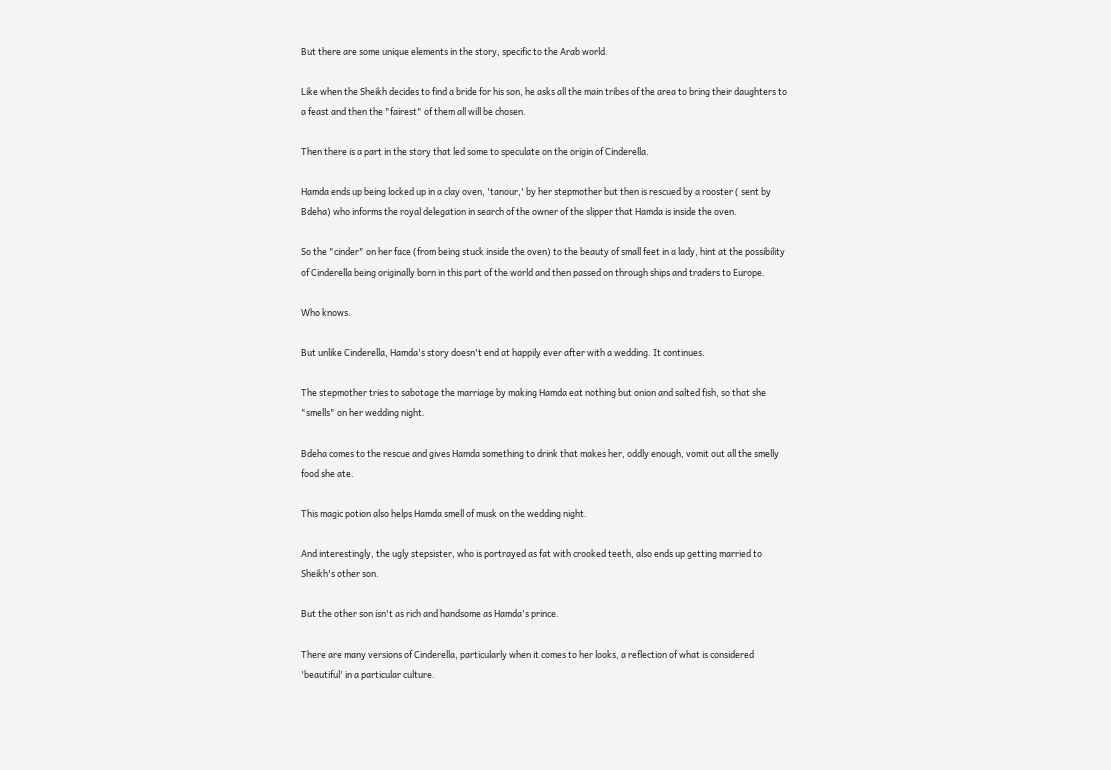But there are some unique elements in the story, specific to the Arab world.

Like when the Sheikh decides to find a bride for his son, he asks all the main tribes of the area to bring their daughters to a feast and then the "fairest" of them all will be chosen.

Then there is a part in the story that led some to speculate on the origin of Cinderella.

Hamda ends up being locked up in a clay oven, 'tanour,' by her stepmother but then is rescued by a rooster ( sent by Bdeha) who informs the royal delegation in search of the owner of the slipper that Hamda is inside the oven.

So the "cinder" on her face (from being stuck inside the oven) to the beauty of small feet in a lady, hint at the possibility of Cinderella being originally born in this part of the world and then passed on through ships and traders to Europe.

Who knows.

But unlike Cinderella, Hamda's story doesn't end at happily ever after with a wedding. It continues.

The stepmother tries to sabotage the marriage by making Hamda eat nothing but onion and salted fish, so that she "smells" on her wedding night.

Bdeha comes to the rescue and gives Hamda something to drink that makes her, oddly enough, vomit out all the smelly food she ate.

This magic potion also helps Hamda smell of musk on the wedding night.

And interestingly, the ugly stepsister, who is portrayed as fat with crooked teeth, also ends up getting married to Sheikh's other son.

But the other son isn't as rich and handsome as Hamda's prince.

There are many versions of Cinderella, particularly when it comes to her looks, a reflection of what is considered 'beautiful' in a particular culture.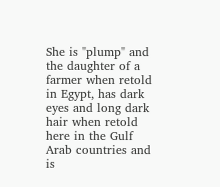She is "plump" and the daughter of a farmer when retold in Egypt, has dark eyes and long dark hair when retold here in the Gulf Arab countries and is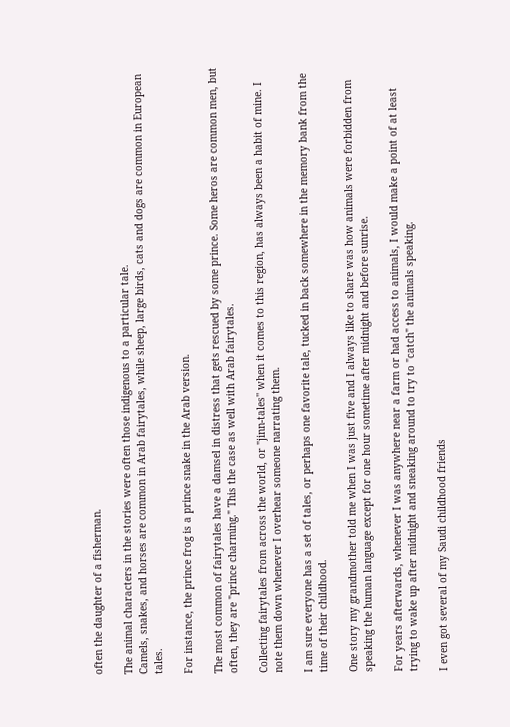often the daughter of a fisherman.

The animal characters in the stories were often those indigenous to a particular tale.
Camels, snakes, and horses are common in Arab fairytales, while sheep, large birds, cats and dogs are common in European tales.

For instance, the prince frog is a prince snake in the Arab version.

The most common of fairytales have a damsel in distress that gets rescued by some prince. Some heros are common men, but often, they are "prince charming." This the case as well with Arab fairytales.

Collecting fairytales from across the world, or "jinn-tales'' when it comes to this region, has always been a habit of mine. I note them down whenever I overhear someone narrating them.

I am sure everyone has a set of tales, or perhaps one favorite tale, tucked in back somewhere in the memory bank from the time of their childhood.

One story my grandmother told me when I was just five and I always like to share was how animals were forbidden from speaking the human language except for one hour sometime after midnight and before sunrise.

For years afterwards, whenever I was anywhere near a farm or had access to animals, I would make a point of at least trying to wake up after midnight and sneaking around to try to "catch" the animals speaking.

I even got several of my Saudi childhood friends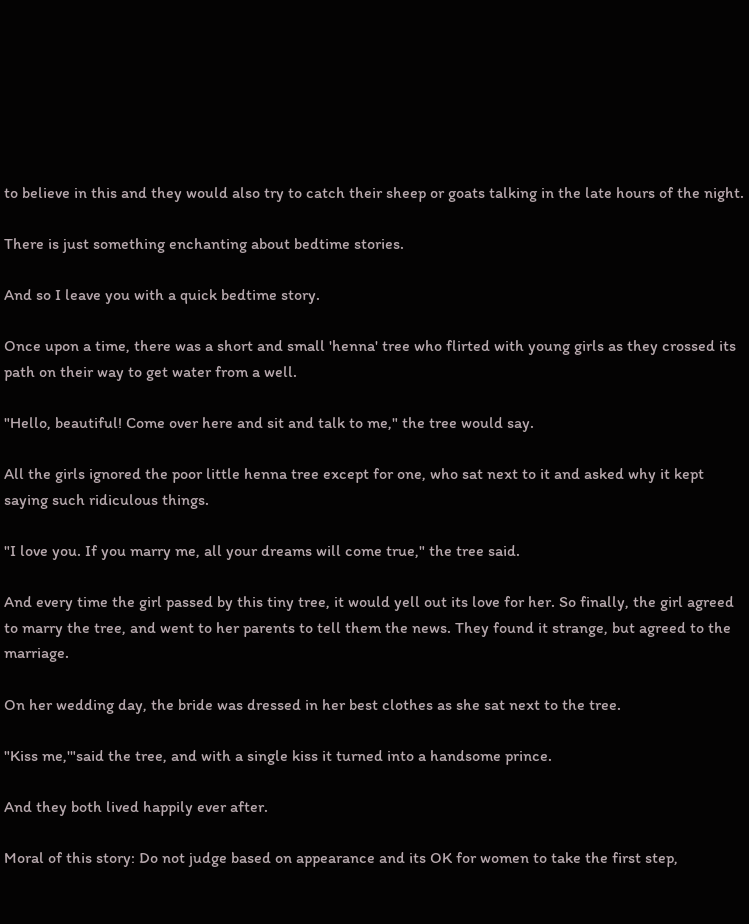to believe in this and they would also try to catch their sheep or goats talking in the late hours of the night.

There is just something enchanting about bedtime stories.

And so I leave you with a quick bedtime story.

Once upon a time, there was a short and small 'henna' tree who flirted with young girls as they crossed its path on their way to get water from a well.

"Hello, beautiful! Come over here and sit and talk to me," the tree would say.

All the girls ignored the poor little henna tree except for one, who sat next to it and asked why it kept saying such ridiculous things.

"I love you. If you marry me, all your dreams will come true," the tree said.

And every time the girl passed by this tiny tree, it would yell out its love for her. So finally, the girl agreed to marry the tree, and went to her parents to tell them the news. They found it strange, but agreed to the marriage.

On her wedding day, the bride was dressed in her best clothes as she sat next to the tree.

"Kiss me,'"said the tree, and with a single kiss it turned into a handsome prince.

And they both lived happily ever after.

Moral of this story: Do not judge based on appearance and its OK for women to take the first step,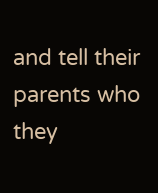and tell their parents who they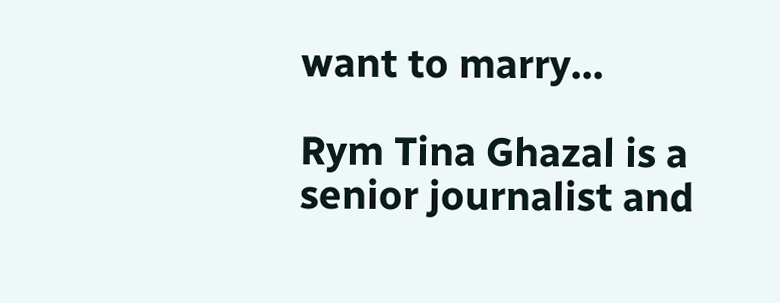want to marry...

Rym Tina Ghazal is a senior journalist and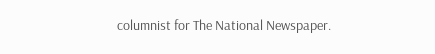columnist for The National Newspaper.